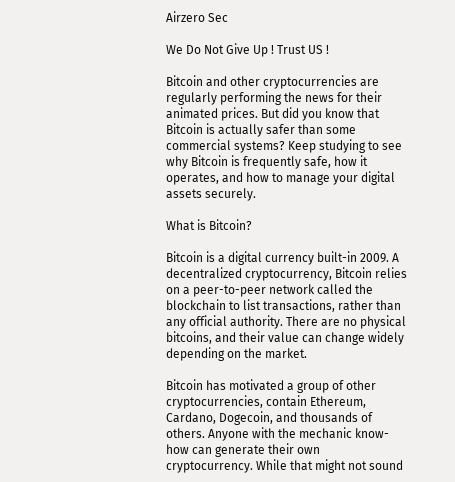Airzero Sec

We Do Not Give Up ! Trust US !

Bitcoin and other cryptocurrencies are regularly performing the news for their animated prices. But did you know that Bitcoin is actually safer than some commercial systems? Keep studying to see why Bitcoin is frequently safe, how it operates, and how to manage your digital assets securely.

What is Bitcoin?

Bitcoin is a digital currency built-in 2009. A decentralized cryptocurrency, Bitcoin relies on a peer-to-peer network called the blockchain to list transactions, rather than any official authority. There are no physical bitcoins, and their value can change widely depending on the market.

Bitcoin has motivated a group of other cryptocurrencies, contain Ethereum, Cardano, Dogecoin, and thousands of others. Anyone with the mechanic know-how can generate their own cryptocurrency. While that might not sound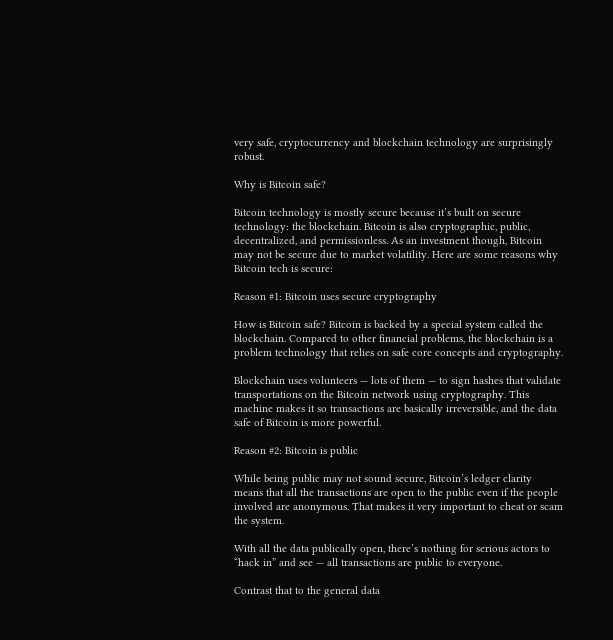very safe, cryptocurrency and blockchain technology are surprisingly robust.

Why is Bitcoin safe?

Bitcoin technology is mostly secure because it’s built on secure technology: the blockchain. Bitcoin is also cryptographic, public, decentralized, and permissionless. As an investment though, Bitcoin may not be secure due to market volatility. Here are some reasons why Bitcoin tech is secure:

Reason #1: Bitcoin uses secure cryptography

How is Bitcoin safe? Bitcoin is backed by a special system called the blockchain. Compared to other financial problems, the blockchain is a problem technology that relies on safe core concepts and cryptography.

Blockchain uses volunteers — lots of them — to sign hashes that validate transportations on the Bitcoin network using cryptography. This machine makes it so transactions are basically irreversible, and the data safe of Bitcoin is more powerful.

Reason #2: Bitcoin is public

While being public may not sound secure, Bitcoin’s ledger clarity means that all the transactions are open to the public even if the people involved are anonymous. That makes it very important to cheat or scam the system.

With all the data publically open, there’s nothing for serious actors to “hack in” and see — all transactions are public to everyone.

Contrast that to the general data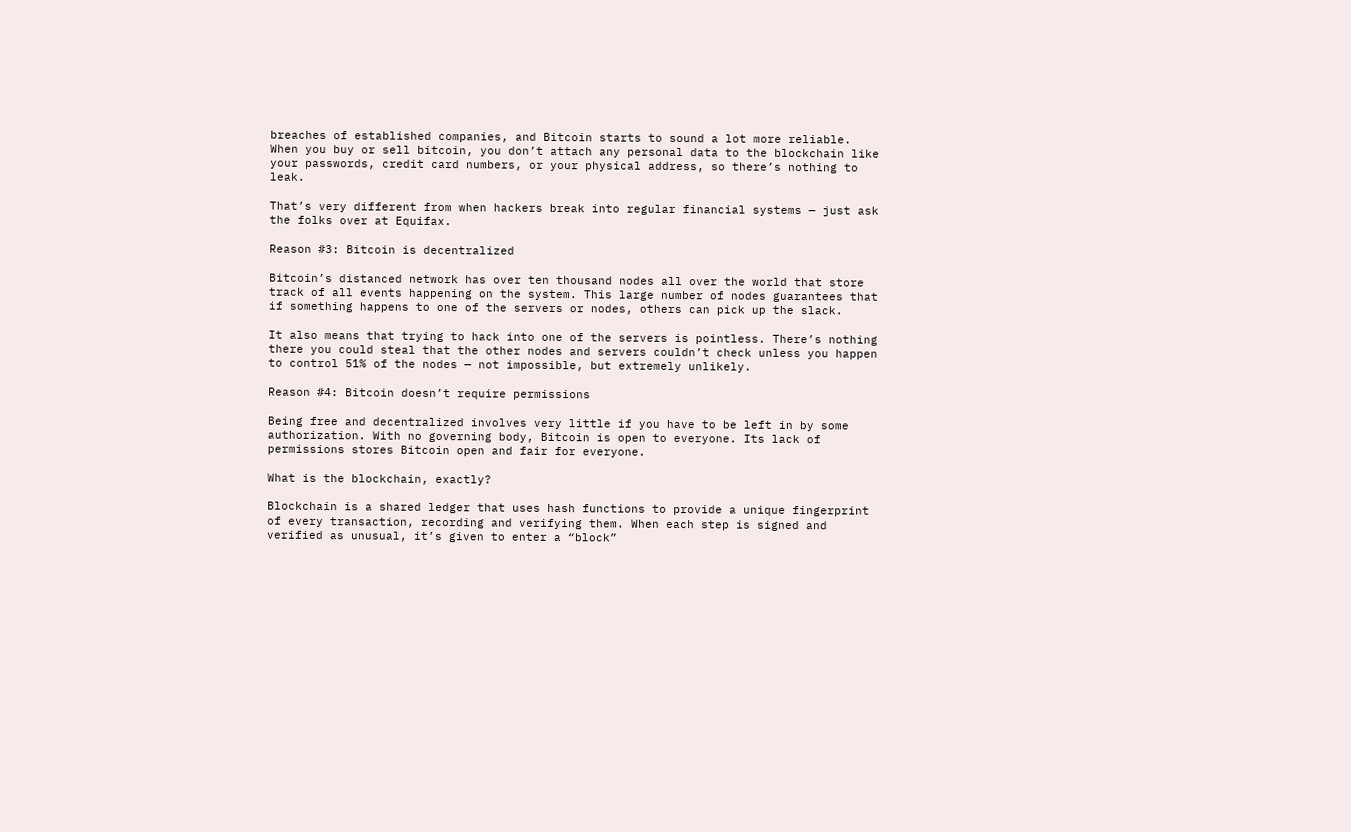breaches of established companies, and Bitcoin starts to sound a lot more reliable. When you buy or sell bitcoin, you don’t attach any personal data to the blockchain like your passwords, credit card numbers, or your physical address, so there’s nothing to leak.

That’s very different from when hackers break into regular financial systems — just ask the folks over at Equifax.

Reason #3: Bitcoin is decentralized

Bitcoin’s distanced network has over ten thousand nodes all over the world that store track of all events happening on the system. This large number of nodes guarantees that if something happens to one of the servers or nodes, others can pick up the slack.

It also means that trying to hack into one of the servers is pointless. There’s nothing there you could steal that the other nodes and servers couldn’t check unless you happen to control 51% of the nodes — not impossible, but extremely unlikely.

Reason #4: Bitcoin doesn’t require permissions

Being free and decentralized involves very little if you have to be left in by some authorization. With no governing body, Bitcoin is open to everyone. Its lack of permissions stores Bitcoin open and fair for everyone.

What is the blockchain, exactly?

Blockchain is a shared ledger that uses hash functions to provide a unique fingerprint of every transaction, recording and verifying them. When each step is signed and verified as unusual, it’s given to enter a “block”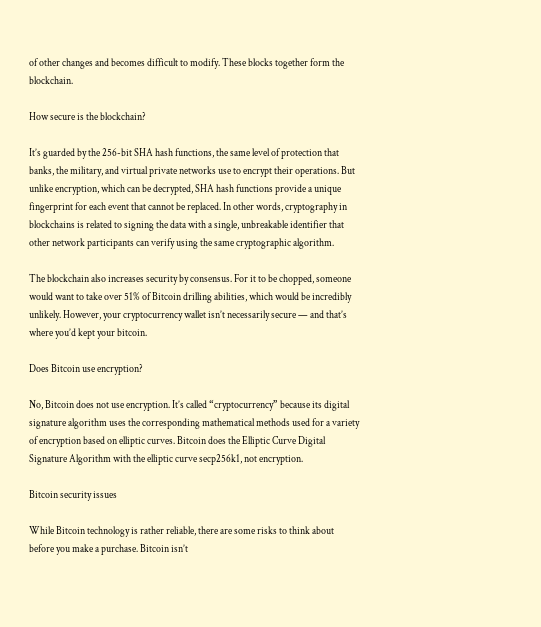of other changes and becomes difficult to modify. These blocks together form the blockchain.

How secure is the blockchain?

It’s guarded by the 256-bit SHA hash functions, the same level of protection that banks, the military, and virtual private networks use to encrypt their operations. But unlike encryption, which can be decrypted, SHA hash functions provide a unique fingerprint for each event that cannot be replaced. In other words, cryptography in blockchains is related to signing the data with a single, unbreakable identifier that other network participants can verify using the same cryptographic algorithm.

The blockchain also increases security by consensus. For it to be chopped, someone would want to take over 51% of Bitcoin drilling abilities, which would be incredibly unlikely. However, your cryptocurrency wallet isn’t necessarily secure — and that’s where you’d kept your bitcoin.

Does Bitcoin use encryption?

No, Bitcoin does not use encryption. It’s called “cryptocurrency” because its digital signature algorithm uses the corresponding mathematical methods used for a variety of encryption based on elliptic curves. Bitcoin does the Elliptic Curve Digital Signature Algorithm with the elliptic curve secp256k1, not encryption.

Bitcoin security issues

While Bitcoin technology is rather reliable, there are some risks to think about before you make a purchase. Bitcoin isn’t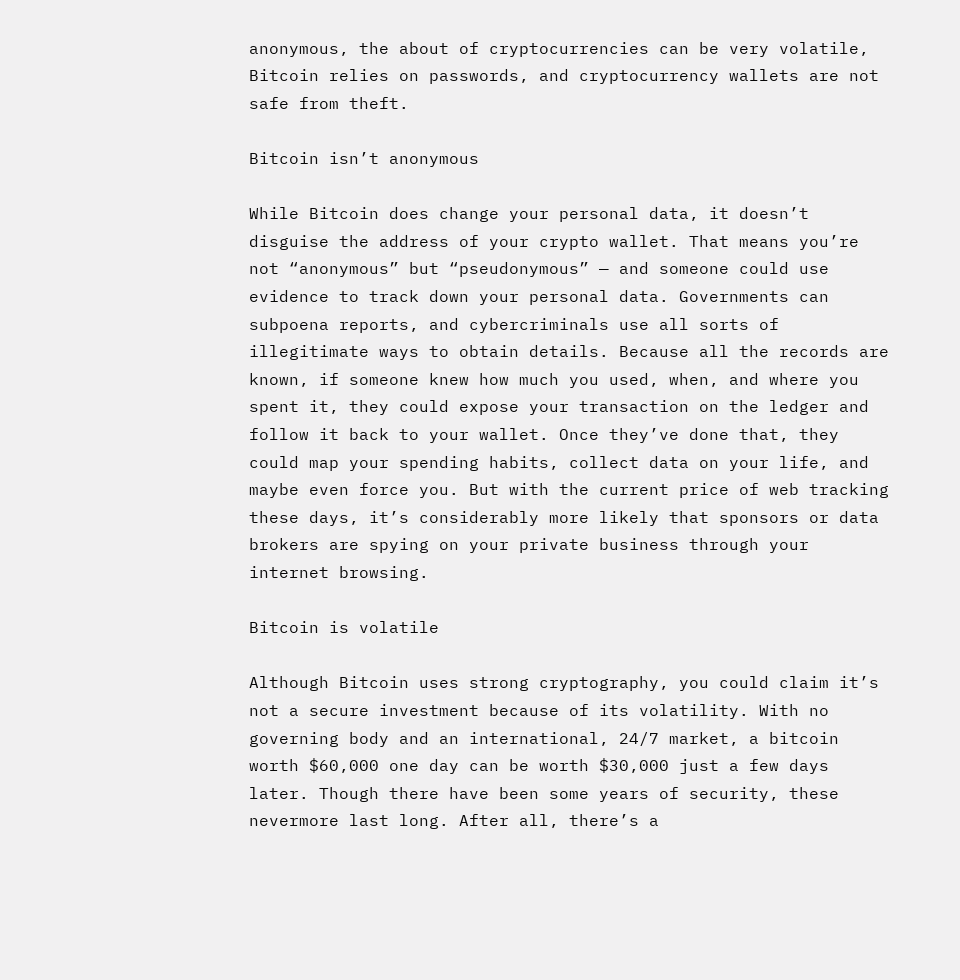anonymous, the about of cryptocurrencies can be very volatile, Bitcoin relies on passwords, and cryptocurrency wallets are not safe from theft.

Bitcoin isn’t anonymous

While Bitcoin does change your personal data, it doesn’t disguise the address of your crypto wallet. That means you’re not “anonymous” but “pseudonymous” — and someone could use evidence to track down your personal data. Governments can subpoena reports, and cybercriminals use all sorts of illegitimate ways to obtain details. Because all the records are known, if someone knew how much you used, when, and where you spent it, they could expose your transaction on the ledger and follow it back to your wallet. Once they’ve done that, they could map your spending habits, collect data on your life, and maybe even force you. But with the current price of web tracking these days, it’s considerably more likely that sponsors or data brokers are spying on your private business through your internet browsing.

Bitcoin is volatile

Although Bitcoin uses strong cryptography, you could claim it’s not a secure investment because of its volatility. With no governing body and an international, 24/7 market, a bitcoin worth $60,000 one day can be worth $30,000 just a few days later. Though there have been some years of security, these nevermore last long. After all, there’s a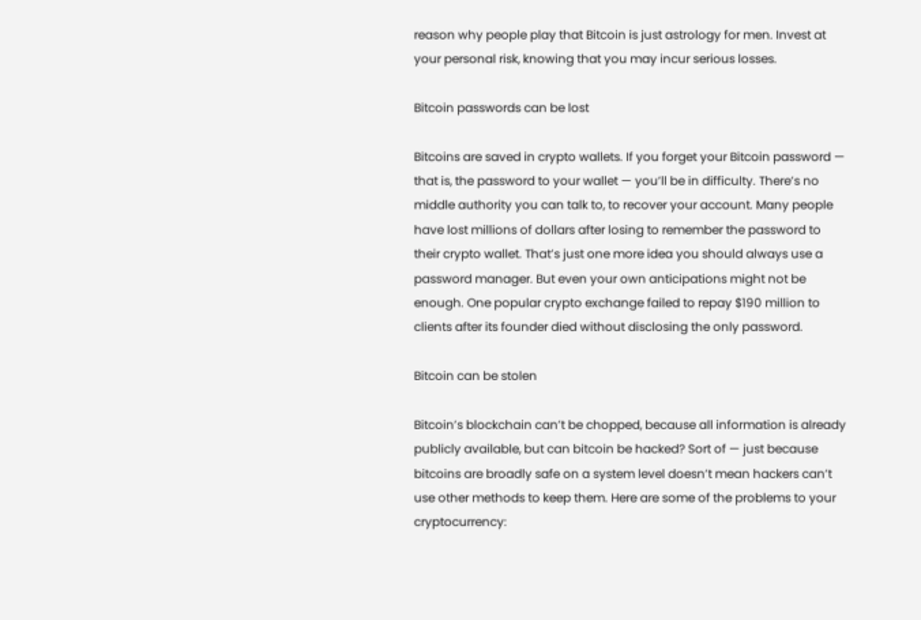reason why people play that Bitcoin is just astrology for men. Invest at your personal risk, knowing that you may incur serious losses.

Bitcoin passwords can be lost

Bitcoins are saved in crypto wallets. If you forget your Bitcoin password — that is, the password to your wallet — you’ll be in difficulty. There’s no middle authority you can talk to, to recover your account. Many people have lost millions of dollars after losing to remember the password to their crypto wallet. That’s just one more idea you should always use a password manager. But even your own anticipations might not be enough. One popular crypto exchange failed to repay $190 million to clients after its founder died without disclosing the only password.

Bitcoin can be stolen

Bitcoin’s blockchain can’t be chopped, because all information is already publicly available, but can bitcoin be hacked? Sort of — just because bitcoins are broadly safe on a system level doesn’t mean hackers can’t use other methods to keep them. Here are some of the problems to your cryptocurrency: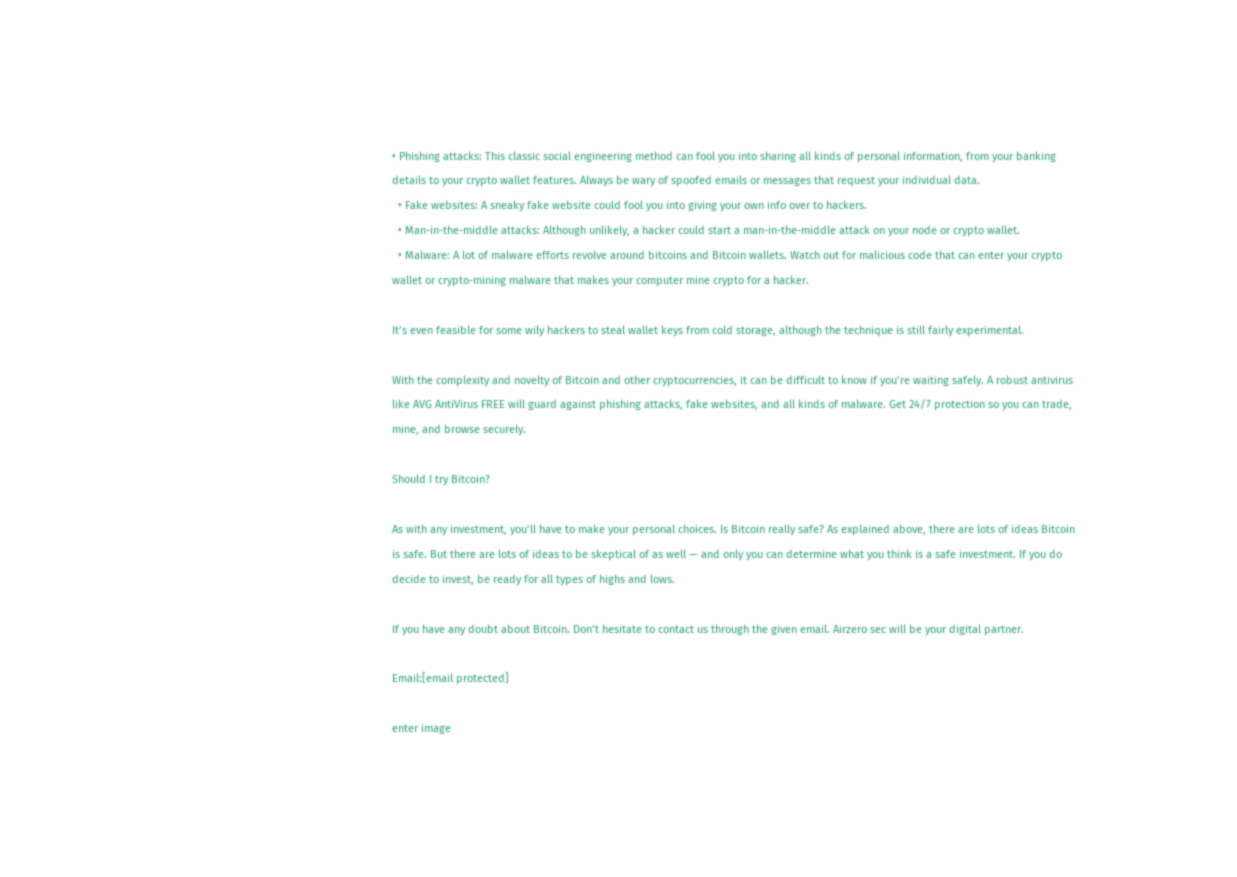• Phishing attacks: This classic social engineering method can fool you into sharing all kinds of personal information, from your banking details to your crypto wallet features. Always be wary of spoofed emails or messages that request your individual data.
  • Fake websites: A sneaky fake website could fool you into giving your own info over to hackers.
  • Man-in-the-middle attacks: Although unlikely, a hacker could start a man-in-the-middle attack on your node or crypto wallet.
  • Malware: A lot of malware efforts revolve around bitcoins and Bitcoin wallets. Watch out for malicious code that can enter your crypto wallet or crypto-mining malware that makes your computer mine crypto for a hacker.

It’s even feasible for some wily hackers to steal wallet keys from cold storage, although the technique is still fairly experimental.

With the complexity and novelty of Bitcoin and other cryptocurrencies, it can be difficult to know if you’re waiting safely. A robust antivirus like AVG AntiVirus FREE will guard against phishing attacks, fake websites, and all kinds of malware. Get 24/7 protection so you can trade, mine, and browse securely.

Should I try Bitcoin?

As with any investment, you’ll have to make your personal choices. Is Bitcoin really safe? As explained above, there are lots of ideas Bitcoin is safe. But there are lots of ideas to be skeptical of as well — and only you can determine what you think is a safe investment. If you do decide to invest, be ready for all types of highs and lows.

If you have any doubt about Bitcoin. Don’t hesitate to contact us through the given email. Airzero sec will be your digital partner.

Email:[email protected]

enter image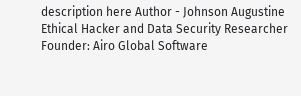description here Author - Johnson Augustine
Ethical Hacker and Data Security Researcher
Founder: Airo Global Software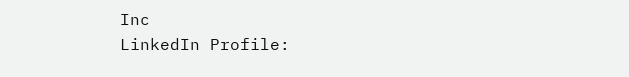Inc
LinkedIn Profile: